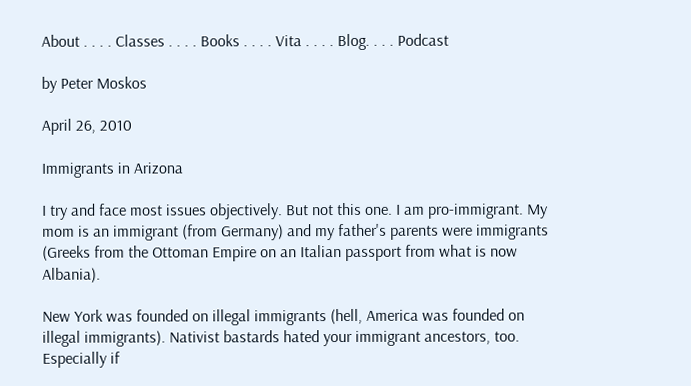About . . . . Classes . . . . Books . . . . Vita . . . . Blog. . . . Podcast

by Peter Moskos

April 26, 2010

Immigrants in Arizona

I try and face most issues objectively. But not this one. I am pro-immigrant. My mom is an immigrant (from Germany) and my father's parents were immigrants (Greeks from the Ottoman Empire on an Italian passport from what is now Albania).

New York was founded on illegal immigrants (hell, America was founded on illegal immigrants). Nativist bastards hated your immigrant ancestors, too. Especially if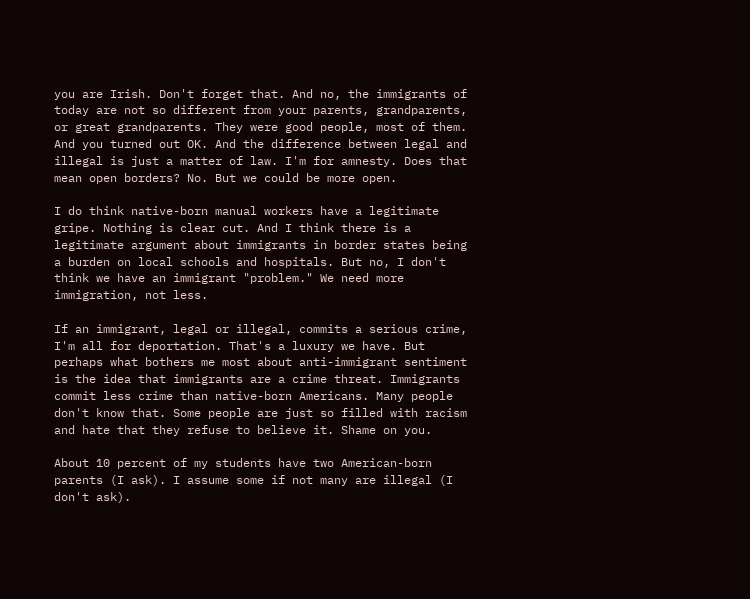you are Irish. Don't forget that. And no, the immigrants of today are not so different from your parents, grandparents, or great grandparents. They were good people, most of them. And you turned out OK. And the difference between legal and illegal is just a matter of law. I'm for amnesty. Does that mean open borders? No. But we could be more open.

I do think native-born manual workers have a legitimate gripe. Nothing is clear cut. And I think there is a legitimate argument about immigrants in border states being a burden on local schools and hospitals. But no, I don't think we have an immigrant "problem." We need more immigration, not less.

If an immigrant, legal or illegal, commits a serious crime, I'm all for deportation. That's a luxury we have. But perhaps what bothers me most about anti-immigrant sentiment is the idea that immigrants are a crime threat. Immigrants commit less crime than native-born Americans. Many people don't know that. Some people are just so filled with racism and hate that they refuse to believe it. Shame on you.

About 10 percent of my students have two American-born parents (I ask). I assume some if not many are illegal (I don't ask).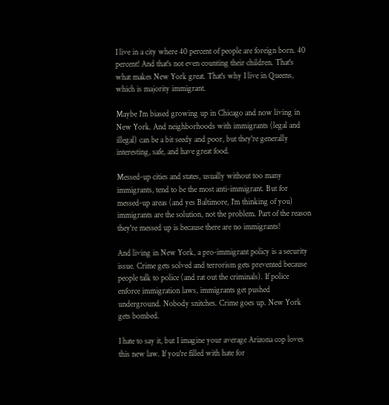I live in a city where 40 percent of people are foreign born. 40 percent! And that's not even counting their children. That's what makes New York great. That's why I live in Queens, which is majority immigrant.

Maybe I'm biased growing up in Chicago and now living in New York. And neighborhoods with immigrants (legal and illegal) can be a bit seedy and poor, but they're generally interesting, safe, and have great food.

Messed-up cities and states, usually without too many immigrants, tend to be the most anti-immigrant. But for messed-up areas (and yes Baltimore, I'm thinking of you) immigrants are the solution, not the problem. Part of the reason they're messed up is because there are no immigrants!

And living in New York, a pro-immigrant policy is a security issue. Crime gets solved and terrorism gets prevented because people talk to police (and rat out the criminals). If police enforce immigration laws, immigrants get pushed underground. Nobody snitches. Crime goes up. New York gets bombed.

I hate to say it, but I imagine your average Arizona cop loves this new law. If you're filled with hate for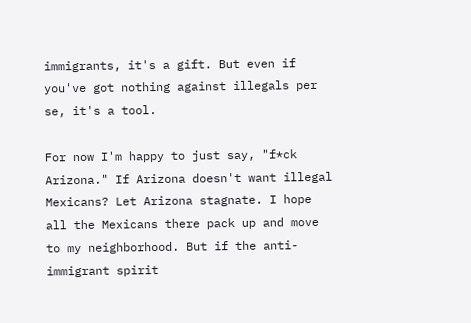immigrants, it's a gift. But even if you've got nothing against illegals per se, it's a tool.

For now I'm happy to just say, "f*ck Arizona." If Arizona doesn't want illegal Mexicans? Let Arizona stagnate. I hope all the Mexicans there pack up and move to my neighborhood. But if the anti-immigrant spirit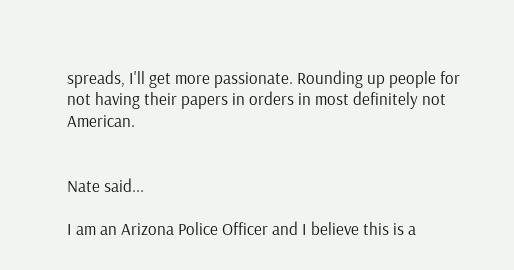spreads, I'll get more passionate. Rounding up people for not having their papers in orders in most definitely not American.


Nate said...

I am an Arizona Police Officer and I believe this is a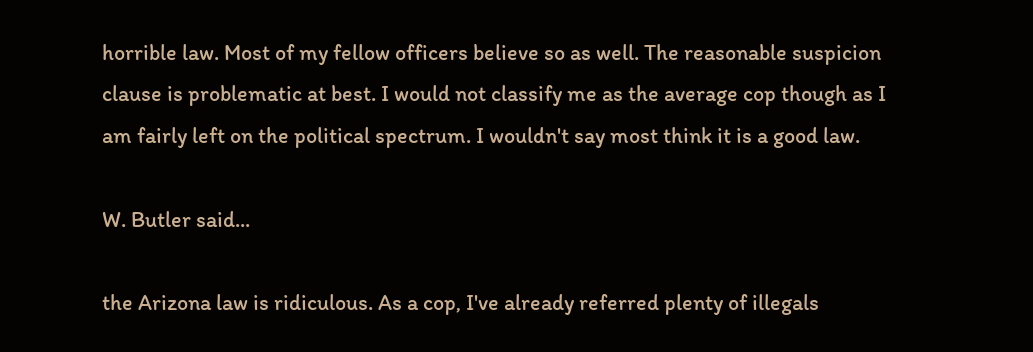horrible law. Most of my fellow officers believe so as well. The reasonable suspicion clause is problematic at best. I would not classify me as the average cop though as I am fairly left on the political spectrum. I wouldn't say most think it is a good law.

W. Butler said...

the Arizona law is ridiculous. As a cop, I've already referred plenty of illegals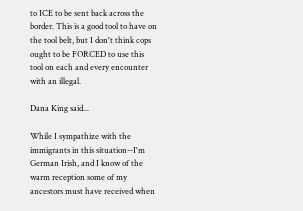to ICE to be sent back across the border. This is a good tool to have on the tool belt, but I don't think cops ought to be FORCED to use this tool on each and every encounter with an illegal.

Dana King said...

While I sympathize with the immigrants in this situation--I'm German Irish, and I know of the warm reception some of my ancestors must have received when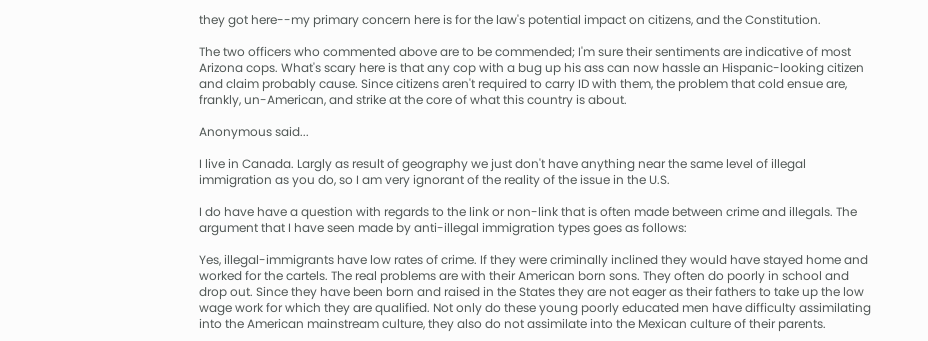they got here--my primary concern here is for the law's potential impact on citizens, and the Constitution.

The two officers who commented above are to be commended; I'm sure their sentiments are indicative of most Arizona cops. What's scary here is that any cop with a bug up his ass can now hassle an Hispanic-looking citizen and claim probably cause. Since citizens aren't required to carry ID with them, the problem that cold ensue are, frankly, un-American, and strike at the core of what this country is about.

Anonymous said...

I live in Canada. Largly as result of geography we just don't have anything near the same level of illegal immigration as you do, so I am very ignorant of the reality of the issue in the U.S.

I do have have a question with regards to the link or non-link that is often made between crime and illegals. The argument that I have seen made by anti-illegal immigration types goes as follows:

Yes, illegal-immigrants have low rates of crime. If they were criminally inclined they would have stayed home and worked for the cartels. The real problems are with their American born sons. They often do poorly in school and drop out. Since they have been born and raised in the States they are not eager as their fathers to take up the low wage work for which they are qualified. Not only do these young poorly educated men have difficulty assimilating into the American mainstream culture, they also do not assimilate into the Mexican culture of their parents.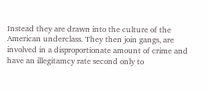Instead they are drawn into the culture of the American underclass. They then join gangs, are involved in a disproportionate amount of crime and have an illegitamcy rate second only to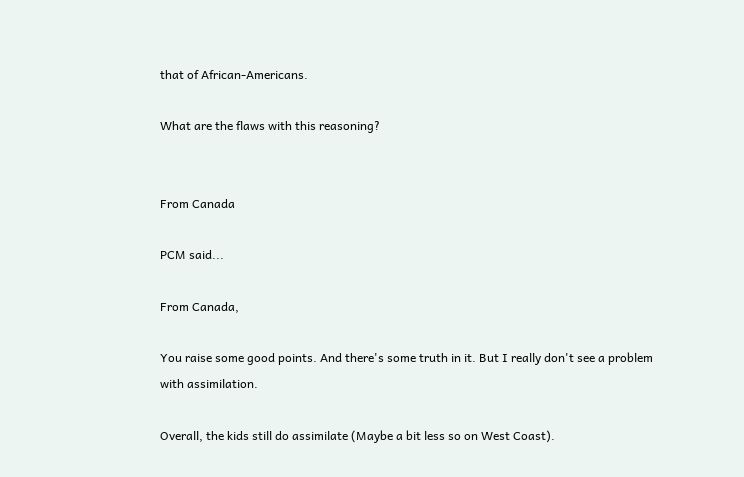that of African-Americans.

What are the flaws with this reasoning?


From Canada

PCM said...

From Canada,

You raise some good points. And there's some truth in it. But I really don't see a problem with assimilation.

Overall, the kids still do assimilate (Maybe a bit less so on West Coast).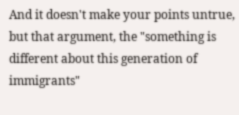And it doesn't make your points untrue, but that argument, the "something is different about this generation of immigrants"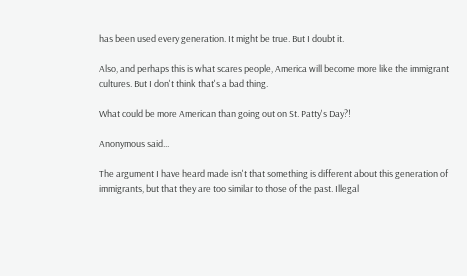has been used every generation. It might be true. But I doubt it.

Also, and perhaps this is what scares people, America will become more like the immigrant cultures. But I don't think that's a bad thing.

What could be more American than going out on St. Patty's Day?!

Anonymous said...

The argument I have heard made isn't that something is different about this generation of immigrants, but that they are too similar to those of the past. Illegal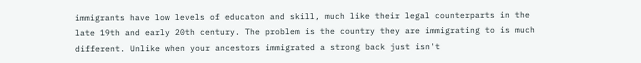immigrants have low levels of educaton and skill, much like their legal counterparts in the late 19th and early 20th century. The problem is the country they are immigrating to is much different. Unlike when your ancestors immigrated a strong back just isn't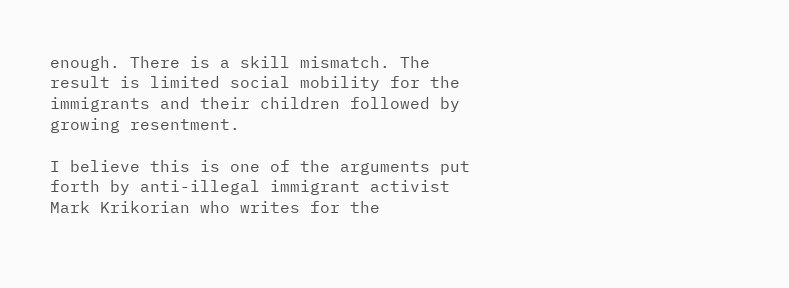enough. There is a skill mismatch. The result is limited social mobility for the immigrants and their children followed by growing resentment.

I believe this is one of the arguments put forth by anti-illegal immigrant activist Mark Krikorian who writes for the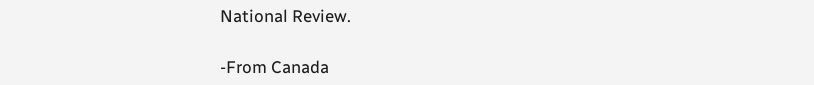National Review.

-From Canada